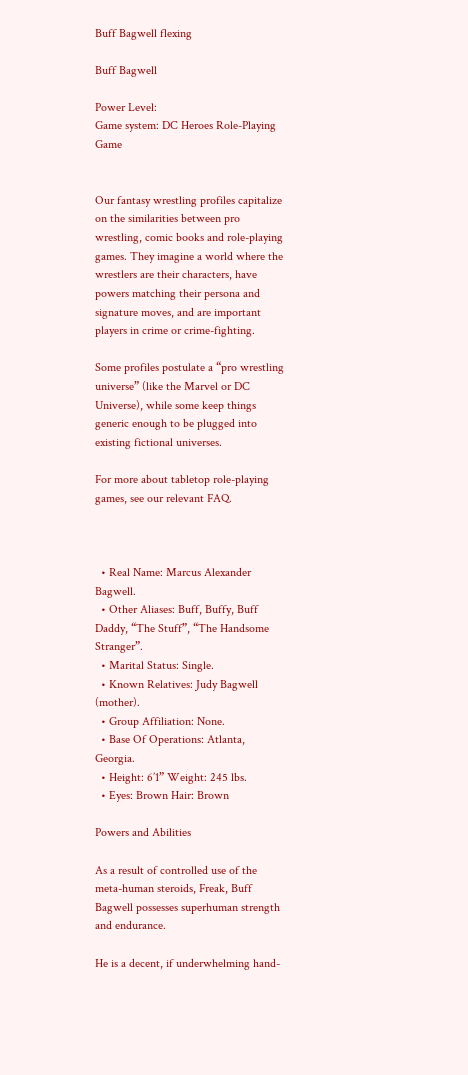Buff Bagwell flexing

Buff Bagwell

Power Level:
Game system: DC Heroes Role-Playing Game


Our fantasy wrestling profiles capitalize on the similarities between pro wrestling, comic books and role-playing games. They imagine a world where the wrestlers are their characters, have powers matching their persona and signature moves, and are important players in crime or crime-fighting.

Some profiles postulate a “pro wrestling universe” (like the Marvel or DC Universe), while some keep things generic enough to be plugged into existing fictional universes.

For more about tabletop role-playing games, see our relevant FAQ.



  • Real Name: Marcus Alexander Bagwell.
  • Other Aliases: Buff, Buffy, Buff Daddy, “The Stuff”, “The Handsome Stranger”.
  • Marital Status: Single.
  • Known Relatives: Judy Bagwell (mother).
  • Group Affiliation: None.
  • Base Of Operations: Atlanta, Georgia.
  • Height: 6’1” Weight: 245 lbs.
  • Eyes: Brown Hair: Brown

Powers and Abilities

As a result of controlled use of the meta-human steroids, Freak, Buff Bagwell possesses superhuman strength and endurance.

He is a decent, if underwhelming hand-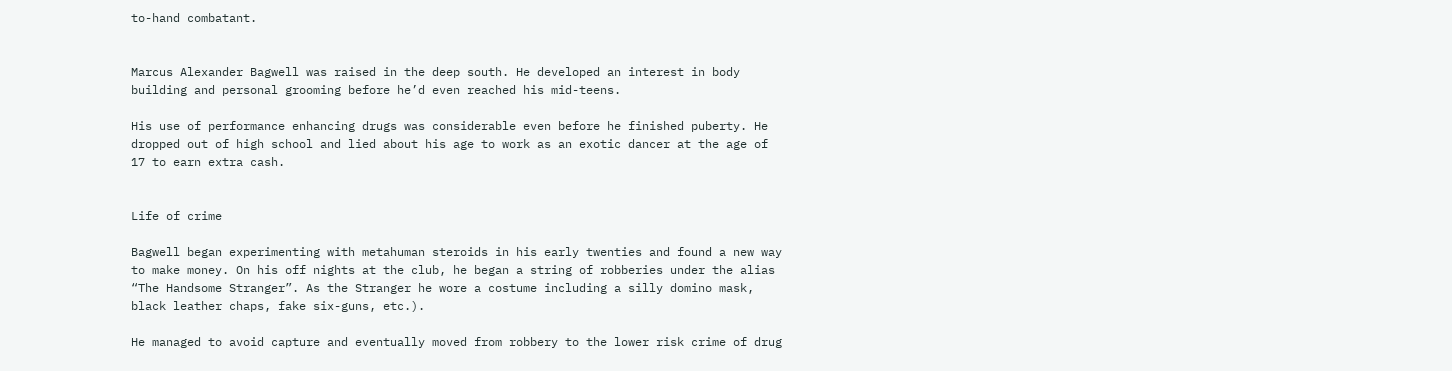to-hand combatant.


Marcus Alexander Bagwell was raised in the deep south. He developed an interest in body building and personal grooming before he’d even reached his mid-teens.

His use of performance enhancing drugs was considerable even before he finished puberty. He dropped out of high school and lied about his age to work as an exotic dancer at the age of 17 to earn extra cash.


Life of crime

Bagwell began experimenting with metahuman steroids in his early twenties and found a new way to make money. On his off nights at the club, he began a string of robberies under the alias “The Handsome Stranger”. As the Stranger he wore a costume including a silly domino mask, black leather chaps, fake six-guns, etc.).

He managed to avoid capture and eventually moved from robbery to the lower risk crime of drug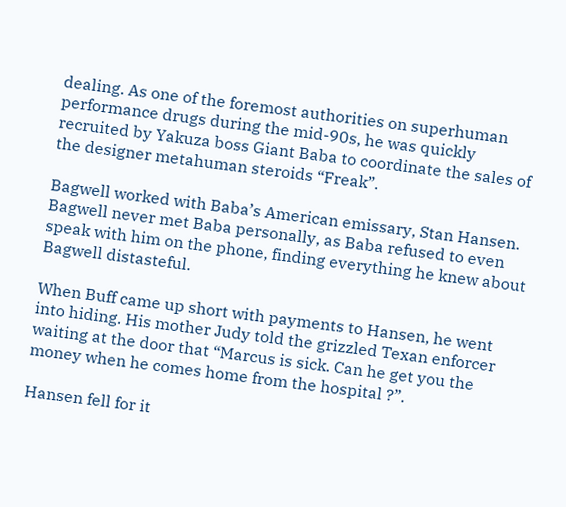dealing. As one of the foremost authorities on superhuman performance drugs during the mid-90s, he was quickly recruited by Yakuza boss Giant Baba to coordinate the sales of the designer metahuman steroids “Freak”.

Bagwell worked with Baba’s American emissary, Stan Hansen. Bagwell never met Baba personally, as Baba refused to even speak with him on the phone, finding everything he knew about Bagwell distasteful.

When Buff came up short with payments to Hansen, he went into hiding. His mother Judy told the grizzled Texan enforcer waiting at the door that “Marcus is sick. Can he get you the money when he comes home from the hospital ?”.

Hansen fell for it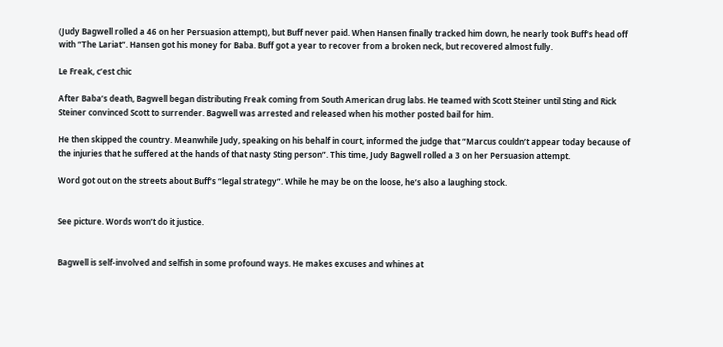(Judy Bagwell rolled a 46 on her Persuasion attempt), but Buff never paid. When Hansen finally tracked him down, he nearly took Buff’s head off with “The Lariat”. Hansen got his money for Baba. Buff got a year to recover from a broken neck, but recovered almost fully.

Le Freak, c’est chic

After Baba’s death, Bagwell began distributing Freak coming from South American drug labs. He teamed with Scott Steiner until Sting and Rick Steiner convinced Scott to surrender. Bagwell was arrested and released when his mother posted bail for him.

He then skipped the country. Meanwhile Judy, speaking on his behalf in court, informed the judge that “Marcus couldn’t appear today because of the injuries that he suffered at the hands of that nasty Sting person”. This time, Judy Bagwell rolled a 3 on her Persuasion attempt.

Word got out on the streets about Buff’s “legal strategy”. While he may be on the loose, he’s also a laughing stock.


See picture. Words won’t do it justice.


Bagwell is self-involved and selfish in some profound ways. He makes excuses and whines at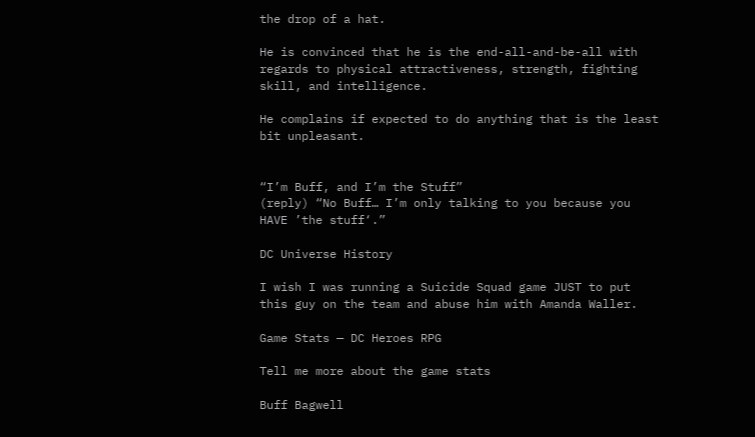the drop of a hat.

He is convinced that he is the end-all-and-be-all with regards to physical attractiveness, strength, fighting skill, and intelligence.

He complains if expected to do anything that is the least bit unpleasant.


“I’m Buff, and I’m the Stuff”
(reply) “No Buff… I’m only talking to you because you HAVE ’the stuff‘.”

DC Universe History

I wish I was running a Suicide Squad game JUST to put this guy on the team and abuse him with Amanda Waller.

Game Stats — DC Heroes RPG

Tell me more about the game stats

Buff Bagwell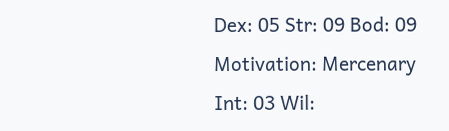Dex: 05 Str: 09 Bod: 09 Motivation: Mercenary
Int: 03 Wil: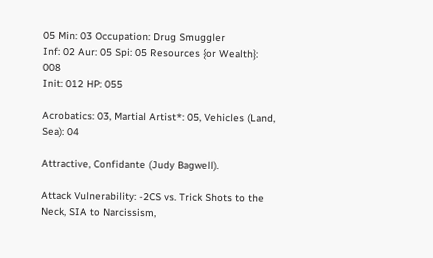05 Min: 03 Occupation: Drug Smuggler
Inf: 02 Aur: 05 Spi: 05 Resources {or Wealth}: 008
Init: 012 HP: 055

Acrobatics: 03, Martial Artist*: 05, Vehicles (Land, Sea): 04

Attractive, Confidante (Judy Bagwell).

Attack Vulnerability: -2CS vs. Trick Shots to the Neck, SIA to Narcissism,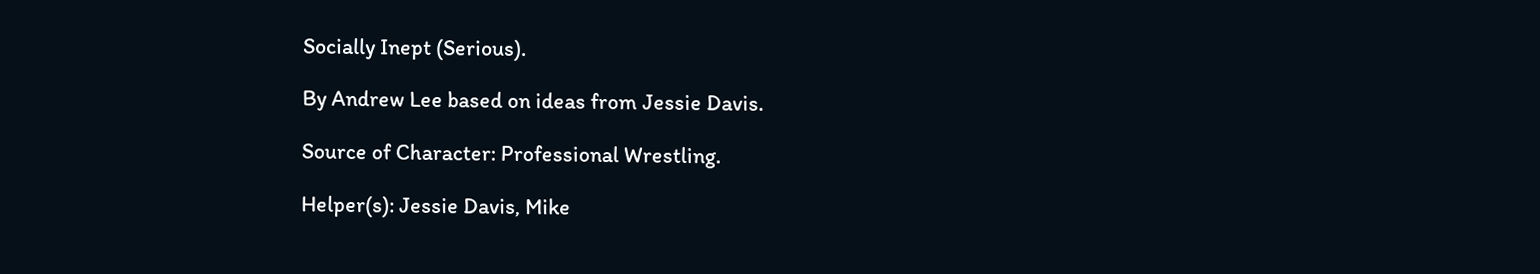Socially Inept (Serious).

By Andrew Lee based on ideas from Jessie Davis.

Source of Character: Professional Wrestling.

Helper(s): Jessie Davis, Mike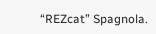“REZcat” Spagnola.